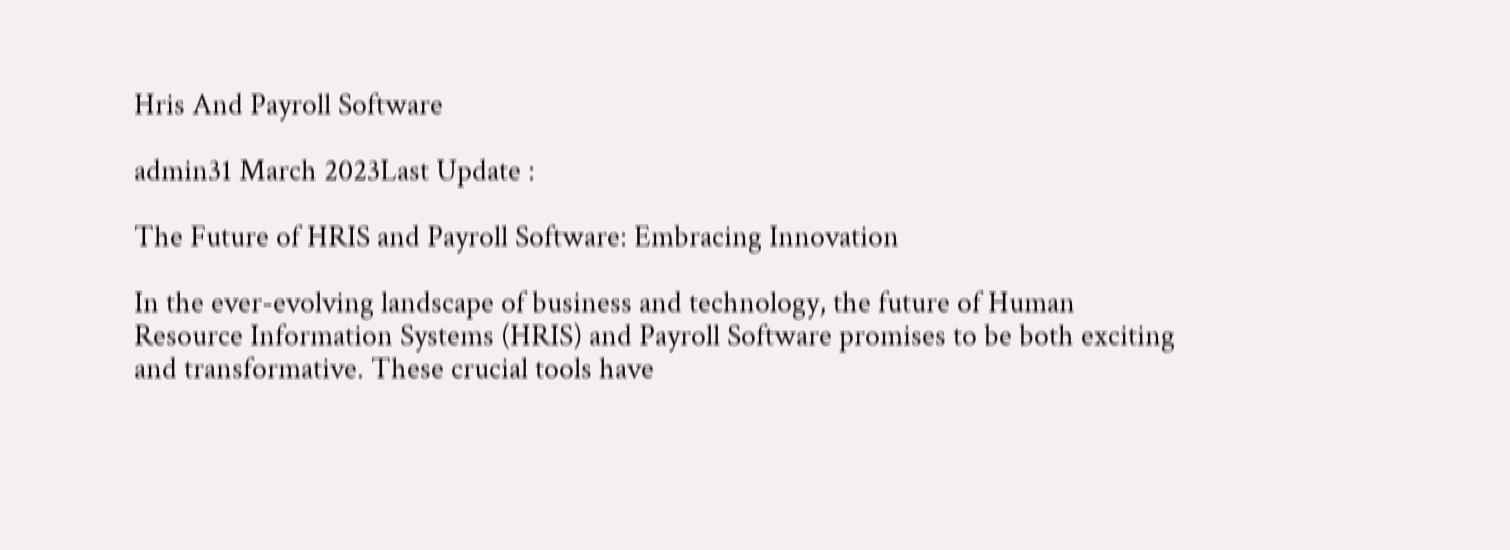Hris And Payroll Software

admin31 March 2023Last Update :

The Future of HRIS and Payroll Software: Embracing Innovation

In the ever-evolving landscape of business and technology, the future of Human Resource Information Systems (HRIS) and Payroll Software promises to be both exciting and transformative. These crucial tools have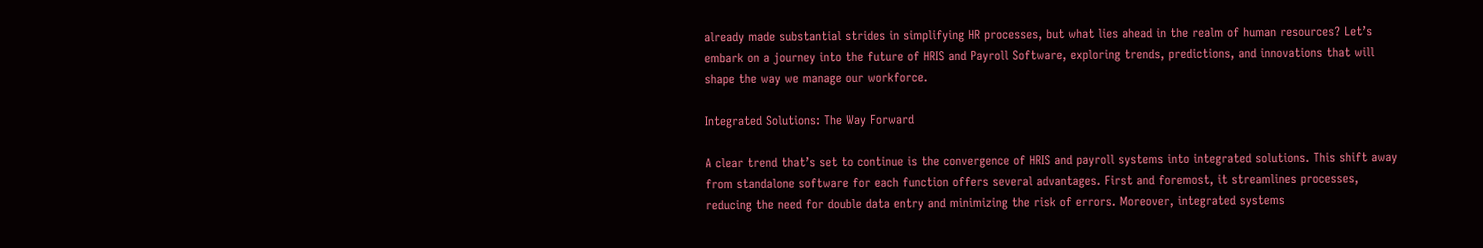already made substantial strides in simplifying HR processes, but what lies ahead in the realm of human resources? Let’s embark on a journey into the future of HRIS and Payroll Software, exploring trends, predictions, and innovations that will shape the way we manage our workforce.

Integrated Solutions: The Way Forward

A clear trend that’s set to continue is the convergence of HRIS and payroll systems into integrated solutions. This shift away from standalone software for each function offers several advantages. First and foremost, it streamlines processes, reducing the need for double data entry and minimizing the risk of errors. Moreover, integrated systems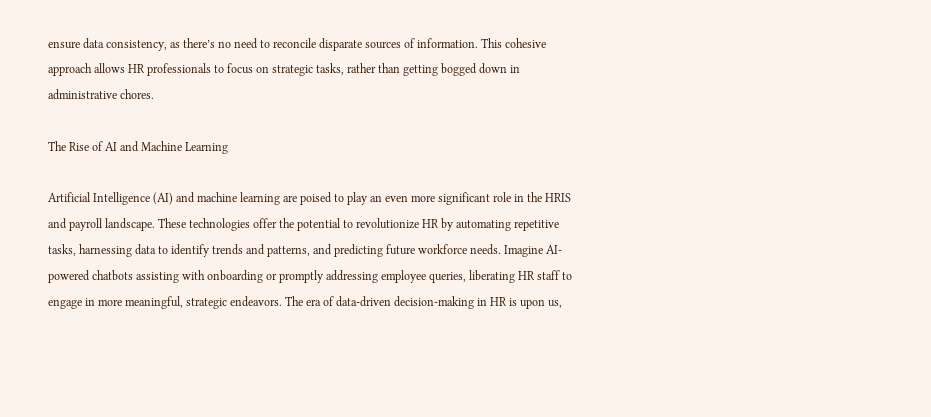ensure data consistency, as there’s no need to reconcile disparate sources of information. This cohesive approach allows HR professionals to focus on strategic tasks, rather than getting bogged down in administrative chores.

The Rise of AI and Machine Learning

Artificial Intelligence (AI) and machine learning are poised to play an even more significant role in the HRIS and payroll landscape. These technologies offer the potential to revolutionize HR by automating repetitive tasks, harnessing data to identify trends and patterns, and predicting future workforce needs. Imagine AI-powered chatbots assisting with onboarding or promptly addressing employee queries, liberating HR staff to engage in more meaningful, strategic endeavors. The era of data-driven decision-making in HR is upon us,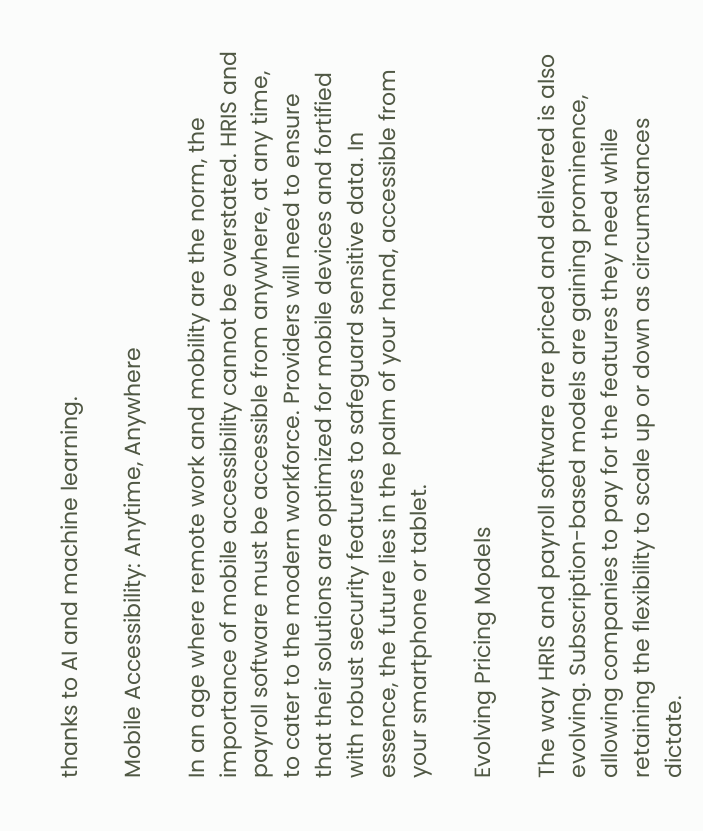thanks to AI and machine learning.

Mobile Accessibility: Anytime, Anywhere

In an age where remote work and mobility are the norm, the importance of mobile accessibility cannot be overstated. HRIS and payroll software must be accessible from anywhere, at any time, to cater to the modern workforce. Providers will need to ensure that their solutions are optimized for mobile devices and fortified with robust security features to safeguard sensitive data. In essence, the future lies in the palm of your hand, accessible from your smartphone or tablet.

Evolving Pricing Models

The way HRIS and payroll software are priced and delivered is also evolving. Subscription-based models are gaining prominence, allowing companies to pay for the features they need while retaining the flexibility to scale up or down as circumstances dictate.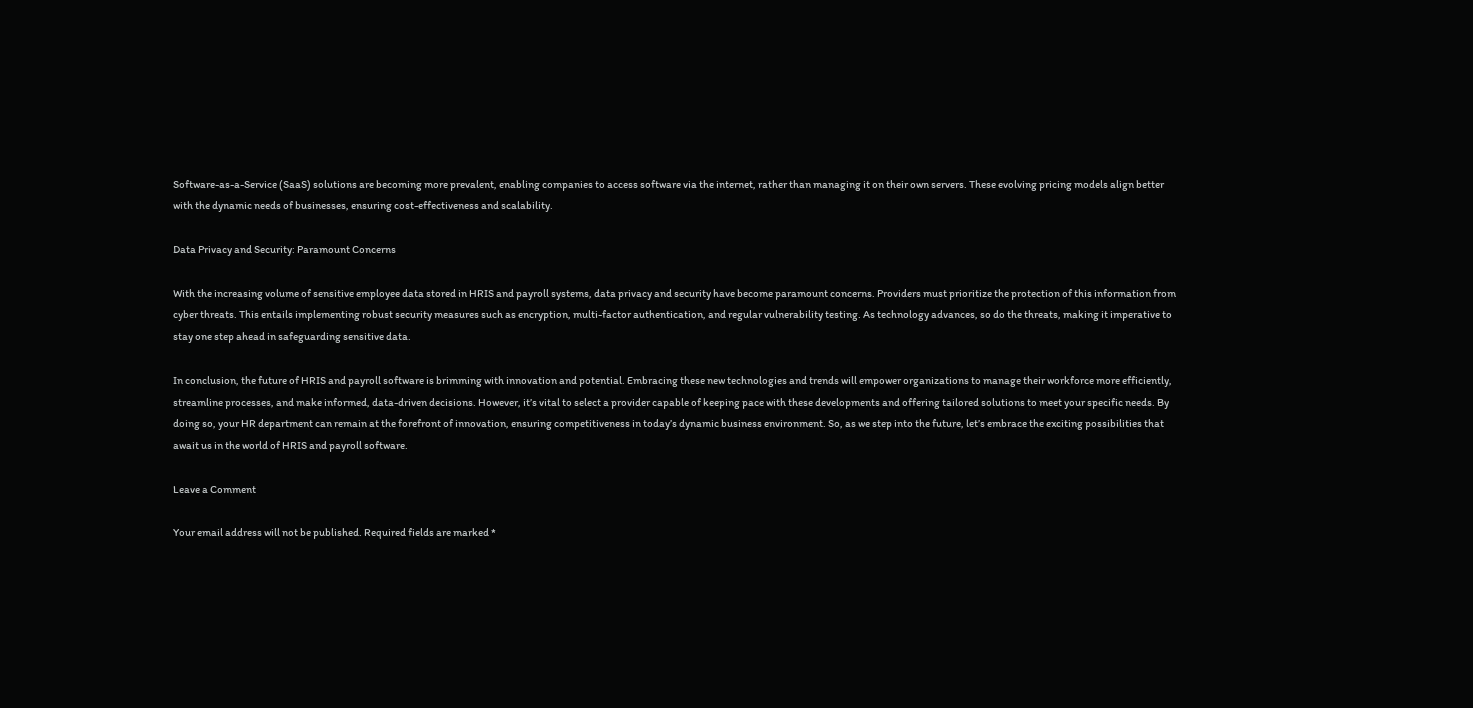Software-as-a-Service (SaaS) solutions are becoming more prevalent, enabling companies to access software via the internet, rather than managing it on their own servers. These evolving pricing models align better with the dynamic needs of businesses, ensuring cost-effectiveness and scalability.

Data Privacy and Security: Paramount Concerns

With the increasing volume of sensitive employee data stored in HRIS and payroll systems, data privacy and security have become paramount concerns. Providers must prioritize the protection of this information from cyber threats. This entails implementing robust security measures such as encryption, multi-factor authentication, and regular vulnerability testing. As technology advances, so do the threats, making it imperative to stay one step ahead in safeguarding sensitive data.

In conclusion, the future of HRIS and payroll software is brimming with innovation and potential. Embracing these new technologies and trends will empower organizations to manage their workforce more efficiently, streamline processes, and make informed, data-driven decisions. However, it’s vital to select a provider capable of keeping pace with these developments and offering tailored solutions to meet your specific needs. By doing so, your HR department can remain at the forefront of innovation, ensuring competitiveness in today’s dynamic business environment. So, as we step into the future, let’s embrace the exciting possibilities that await us in the world of HRIS and payroll software.

Leave a Comment

Your email address will not be published. Required fields are marked *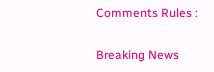Comments Rules :

Breaking News